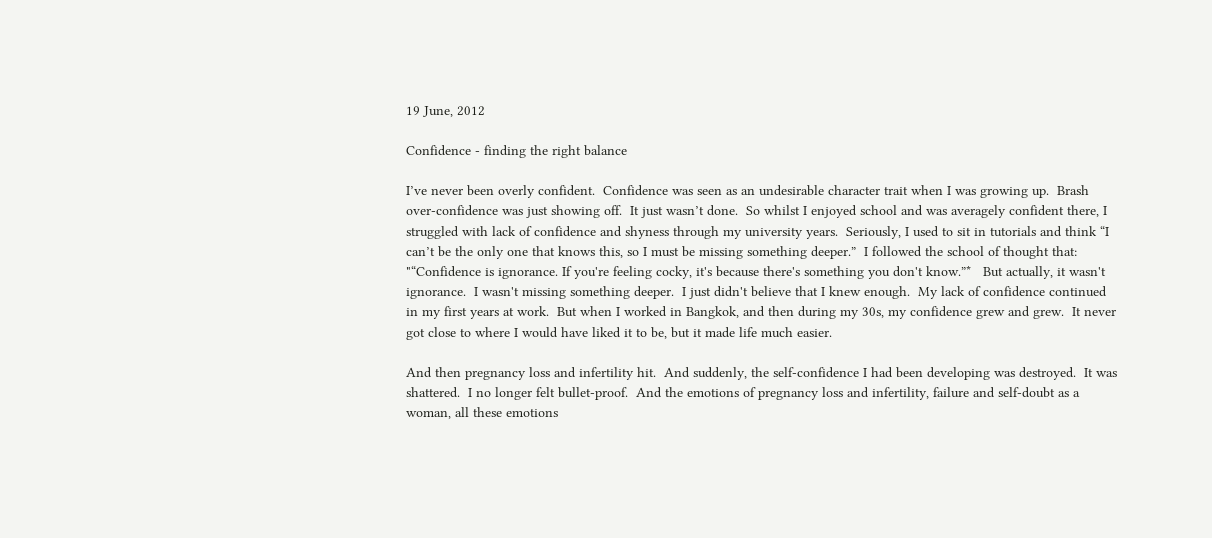19 June, 2012

Confidence - finding the right balance

I’ve never been overly confident.  Confidence was seen as an undesirable character trait when I was growing up.  Brash over-confidence was just showing off.  It just wasn’t done.  So whilst I enjoyed school and was averagely confident there, I struggled with lack of confidence and shyness through my university years.  Seriously, I used to sit in tutorials and think “I can’t be the only one that knows this, so I must be missing something deeper.”  I followed the school of thought that: "“Confidence is ignorance. If you're feeling cocky, it's because there's something you don't know.”*   But actually, it wasn't ignorance.  I wasn't missing something deeper.  I just didn't believe that I knew enough.  My lack of confidence continued in my first years at work.  But when I worked in Bangkok, and then during my 30s, my confidence grew and grew.  It never got close to where I would have liked it to be, but it made life much easier.

And then pregnancy loss and infertility hit.  And suddenly, the self-confidence I had been developing was destroyed.  It was shattered.  I no longer felt bullet-proof.  And the emotions of pregnancy loss and infertility, failure and self-doubt as a woman, all these emotions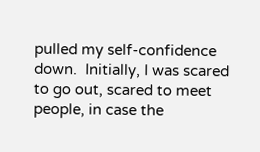pulled my self-confidence down.  Initially, I was scared to go out, scared to meet people, in case the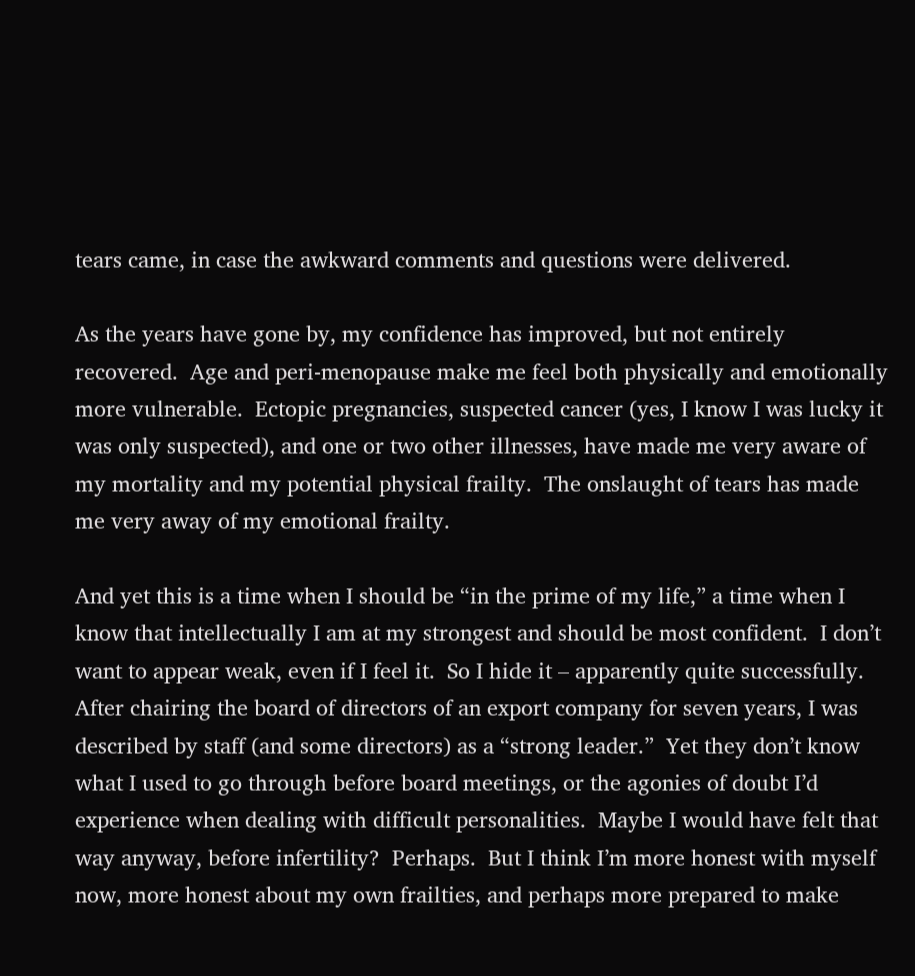tears came, in case the awkward comments and questions were delivered.

As the years have gone by, my confidence has improved, but not entirely recovered.  Age and peri-menopause make me feel both physically and emotionally more vulnerable.  Ectopic pregnancies, suspected cancer (yes, I know I was lucky it was only suspected), and one or two other illnesses, have made me very aware of my mortality and my potential physical frailty.  The onslaught of tears has made me very away of my emotional frailty.

And yet this is a time when I should be “in the prime of my life,” a time when I know that intellectually I am at my strongest and should be most confident.  I don’t want to appear weak, even if I feel it.  So I hide it – apparently quite successfully.  After chairing the board of directors of an export company for seven years, I was described by staff (and some directors) as a “strong leader.”  Yet they don’t know what I used to go through before board meetings, or the agonies of doubt I’d experience when dealing with difficult personalities.  Maybe I would have felt that way anyway, before infertility?  Perhaps.  But I think I’m more honest with myself now, more honest about my own frailties, and perhaps more prepared to make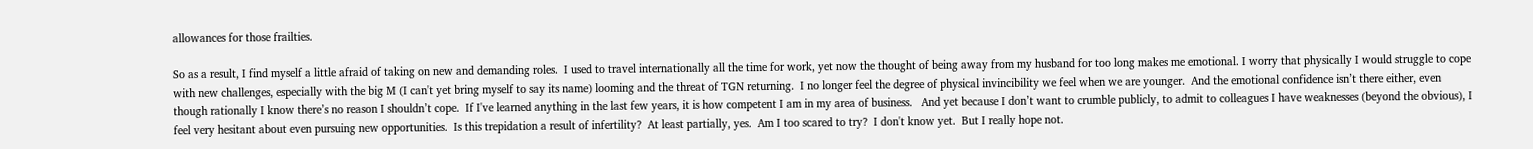allowances for those frailties.

So as a result, I find myself a little afraid of taking on new and demanding roles.  I used to travel internationally all the time for work, yet now the thought of being away from my husband for too long makes me emotional. I worry that physically I would struggle to cope with new challenges, especially with the big M (I can't yet bring myself to say its name) looming and the threat of TGN returning.  I no longer feel the degree of physical invincibility we feel when we are younger.  And the emotional confidence isn’t there either, even though rationally I know there’s no reason I shouldn’t cope.  If I've learned anything in the last few years, it is how competent I am in my area of business.   And yet because I don’t want to crumble publicly, to admit to colleagues I have weaknesses (beyond the obvious), I feel very hesitant about even pursuing new opportunities.  Is this trepidation a result of infertility?  At least partially, yes.  Am I too scared to try?  I don't know yet.  But I really hope not.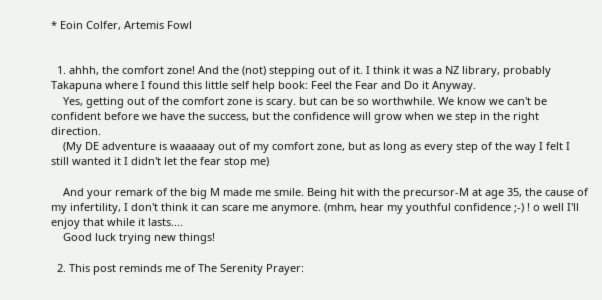* Eoin Colfer, Artemis Fowl


  1. ahhh, the comfort zone! And the (not) stepping out of it. I think it was a NZ library, probably Takapuna where I found this little self help book: Feel the Fear and Do it Anyway.
    Yes, getting out of the comfort zone is scary. but can be so worthwhile. We know we can't be confident before we have the success, but the confidence will grow when we step in the right direction.
    (My DE adventure is waaaaay out of my comfort zone, but as long as every step of the way I felt I still wanted it I didn't let the fear stop me)

    And your remark of the big M made me smile. Being hit with the precursor-M at age 35, the cause of my infertility, I don't think it can scare me anymore. (mhm, hear my youthful confidence ;-) ! o well I'll enjoy that while it lasts....
    Good luck trying new things!

  2. This post reminds me of The Serenity Prayer: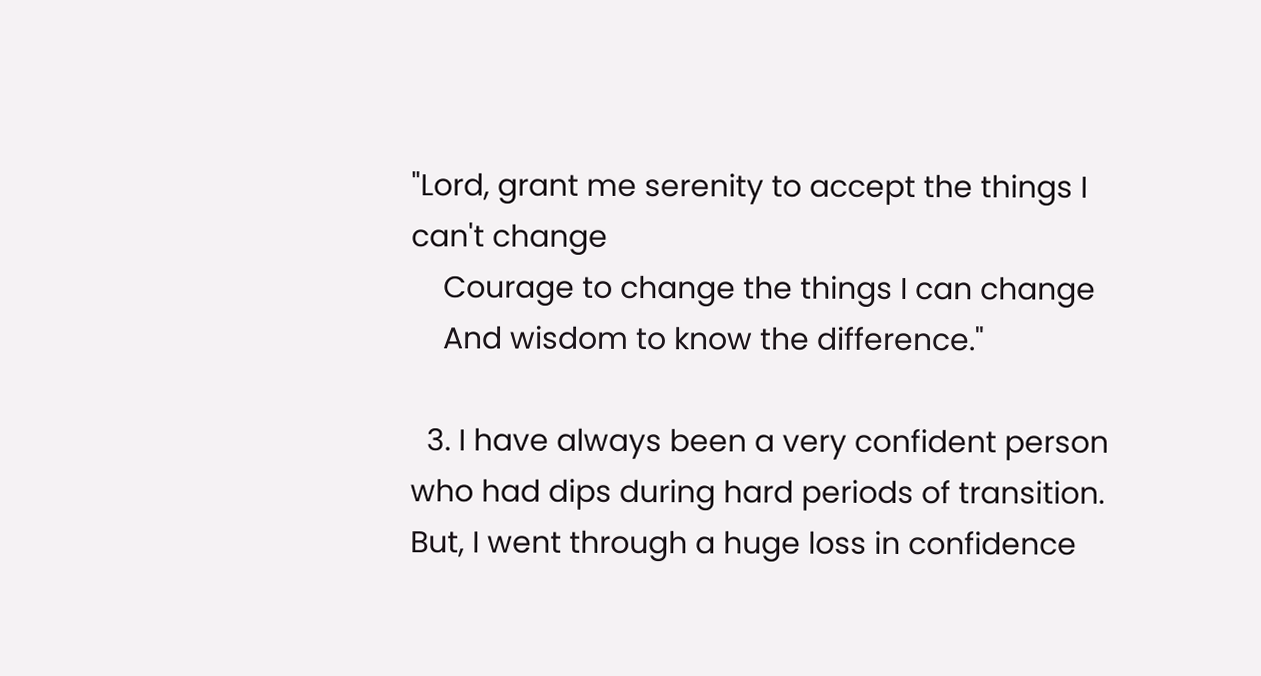"Lord, grant me serenity to accept the things I can't change
    Courage to change the things I can change
    And wisdom to know the difference."

  3. I have always been a very confident person who had dips during hard periods of transition. But, I went through a huge loss in confidence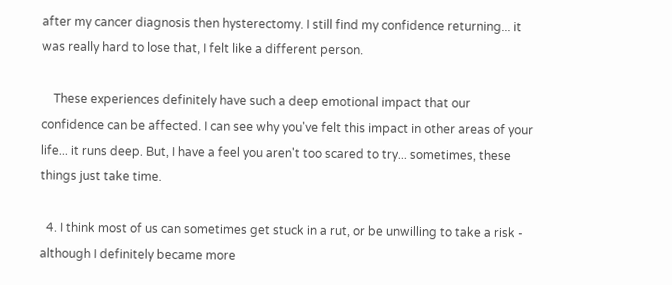after my cancer diagnosis then hysterectomy. I still find my confidence returning... it was really hard to lose that, I felt like a different person.

    These experiences definitely have such a deep emotional impact that our confidence can be affected. I can see why you've felt this impact in other areas of your life... it runs deep. But, I have a feel you aren't too scared to try... sometimes, these things just take time.

  4. I think most of us can sometimes get stuck in a rut, or be unwilling to take a risk - although I definitely became more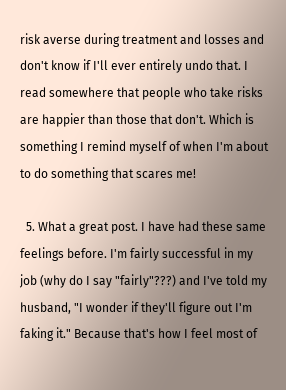risk averse during treatment and losses and don't know if I'll ever entirely undo that. I read somewhere that people who take risks are happier than those that don't. Which is something I remind myself of when I'm about to do something that scares me!

  5. What a great post. I have had these same feelings before. I'm fairly successful in my job (why do I say "fairly"???) and I've told my husband, "I wonder if they'll figure out I'm faking it." Because that's how I feel most of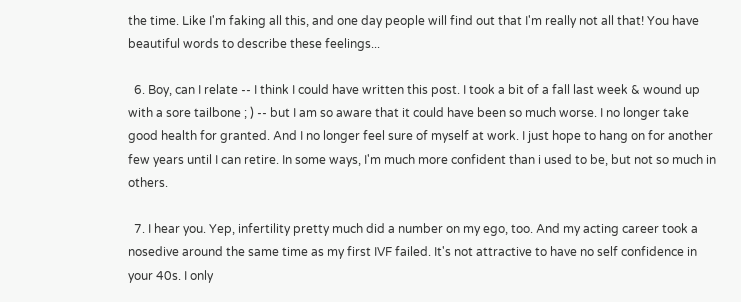the time. Like I'm faking all this, and one day people will find out that I'm really not all that! You have beautiful words to describe these feelings...

  6. Boy, can I relate -- I think I could have written this post. I took a bit of a fall last week & wound up with a sore tailbone ; ) -- but I am so aware that it could have been so much worse. I no longer take good health for granted. And I no longer feel sure of myself at work. I just hope to hang on for another few years until I can retire. In some ways, I'm much more confident than i used to be, but not so much in others.

  7. I hear you. Yep, infertility pretty much did a number on my ego, too. And my acting career took a nosedive around the same time as my first IVF failed. It's not attractive to have no self confidence in your 40s. I only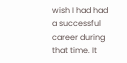wish I had had a successful career during that time. It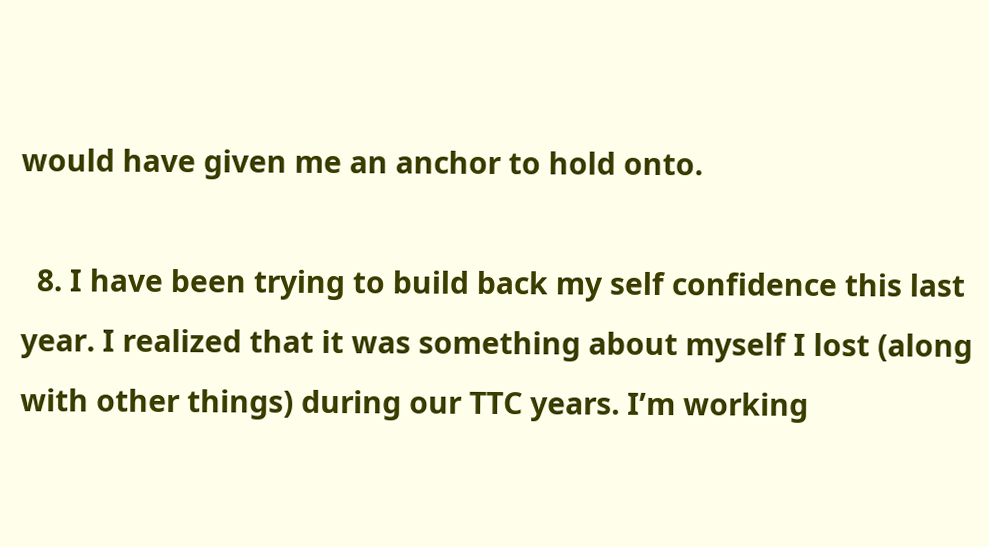would have given me an anchor to hold onto.

  8. I have been trying to build back my self confidence this last year. I realized that it was something about myself I lost (along with other things) during our TTC years. I’m working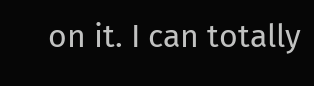on it. I can totally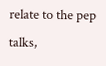relate to the pep talks,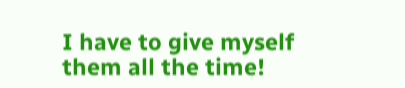I have to give myself them all the time!